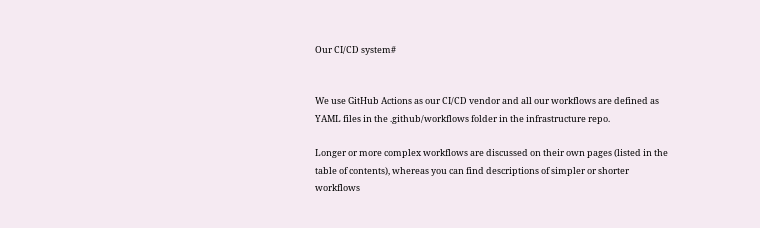Our CI/CD system#


We use GitHub Actions as our CI/CD vendor and all our workflows are defined as YAML files in the .github/workflows folder in the infrastructure repo.

Longer or more complex workflows are discussed on their own pages (listed in the table of contents), whereas you can find descriptions of simpler or shorter workflows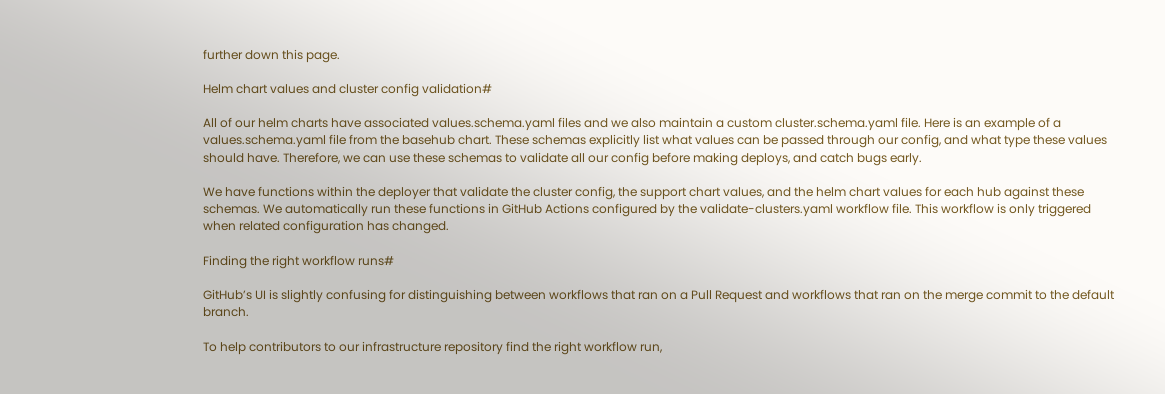further down this page.

Helm chart values and cluster config validation#

All of our helm charts have associated values.schema.yaml files and we also maintain a custom cluster.schema.yaml file. Here is an example of a values.schema.yaml file from the basehub chart. These schemas explicitly list what values can be passed through our config, and what type these values should have. Therefore, we can use these schemas to validate all our config before making deploys, and catch bugs early.

We have functions within the deployer that validate the cluster config, the support chart values, and the helm chart values for each hub against these schemas. We automatically run these functions in GitHub Actions configured by the validate-clusters.yaml workflow file. This workflow is only triggered when related configuration has changed.

Finding the right workflow runs#

GitHub’s UI is slightly confusing for distinguishing between workflows that ran on a Pull Request and workflows that ran on the merge commit to the default branch.

To help contributors to our infrastructure repository find the right workflow run,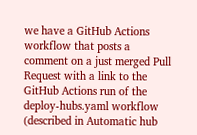we have a GitHub Actions workflow that posts a comment on a just merged Pull Request with a link to the GitHub Actions run of the deploy-hubs.yaml workflow (described in Automatic hub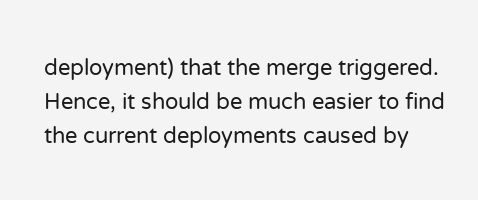deployment) that the merge triggered. Hence, it should be much easier to find the current deployments caused by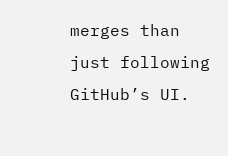merges than just following GitHub’s UI.